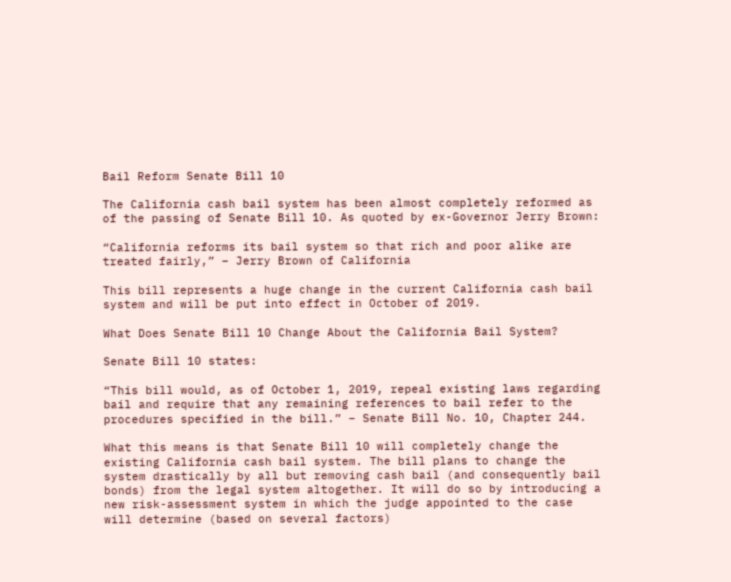Bail Reform Senate Bill 10

The California cash bail system has been almost completely reformed as of the passing of Senate Bill 10. As quoted by ex-Governor Jerry Brown:

“California reforms its bail system so that rich and poor alike are treated fairly,” – Jerry Brown of California

This bill represents a huge change in the current California cash bail system and will be put into effect in October of 2019.

What Does Senate Bill 10 Change About the California Bail System?

Senate Bill 10 states:

“This bill would, as of October 1, 2019, repeal existing laws regarding bail and require that any remaining references to bail refer to the procedures specified in the bill.” – Senate Bill No. 10, Chapter 244.

What this means is that Senate Bill 10 will completely change the existing California cash bail system. The bill plans to change the system drastically by all but removing cash bail (and consequently bail bonds) from the legal system altogether. It will do so by introducing a new risk-assessment system in which the judge appointed to the case will determine (based on several factors)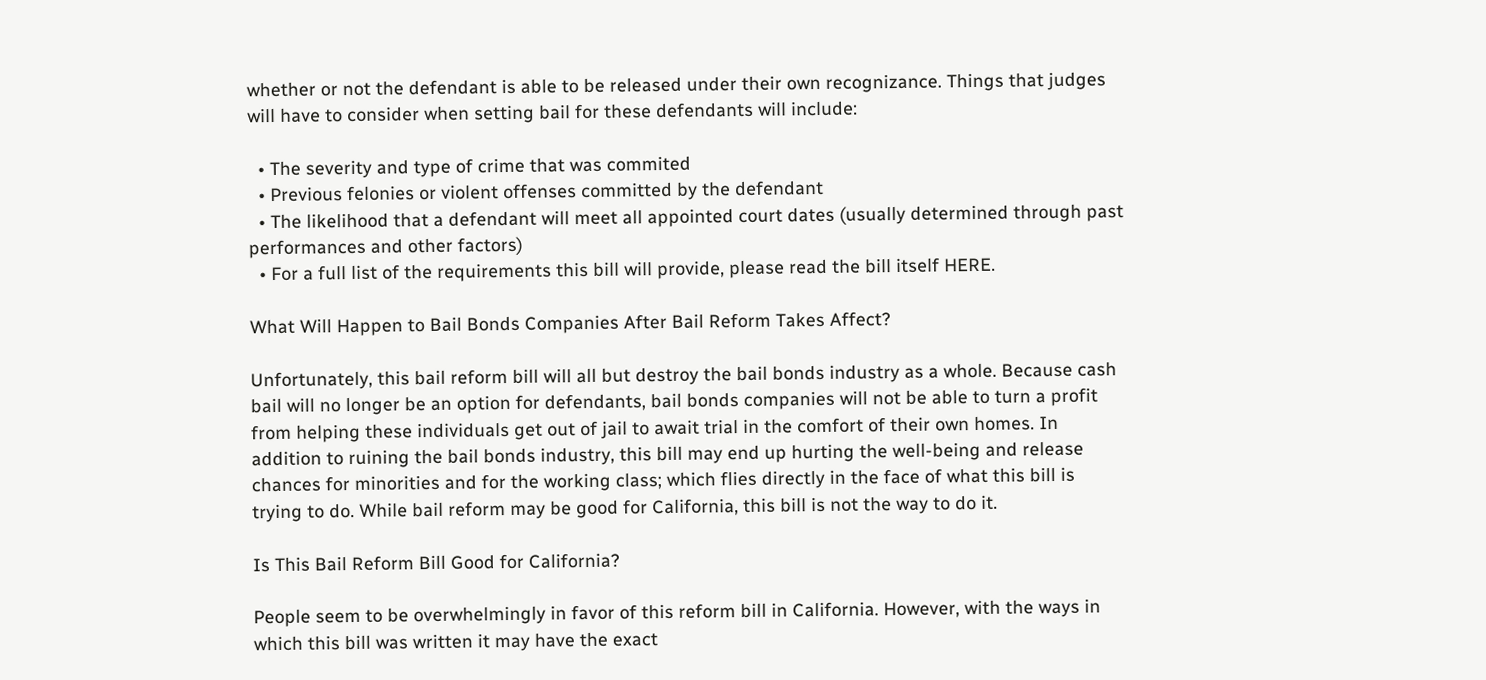whether or not the defendant is able to be released under their own recognizance. Things that judges will have to consider when setting bail for these defendants will include:

  • The severity and type of crime that was commited
  • Previous felonies or violent offenses committed by the defendant
  • The likelihood that a defendant will meet all appointed court dates (usually determined through past performances and other factors)
  • For a full list of the requirements this bill will provide, please read the bill itself HERE.

What Will Happen to Bail Bonds Companies After Bail Reform Takes Affect?

Unfortunately, this bail reform bill will all but destroy the bail bonds industry as a whole. Because cash bail will no longer be an option for defendants, bail bonds companies will not be able to turn a profit from helping these individuals get out of jail to await trial in the comfort of their own homes. In addition to ruining the bail bonds industry, this bill may end up hurting the well-being and release chances for minorities and for the working class; which flies directly in the face of what this bill is trying to do. While bail reform may be good for California, this bill is not the way to do it.

Is This Bail Reform Bill Good for California?

People seem to be overwhelmingly in favor of this reform bill in California. However, with the ways in which this bill was written it may have the exact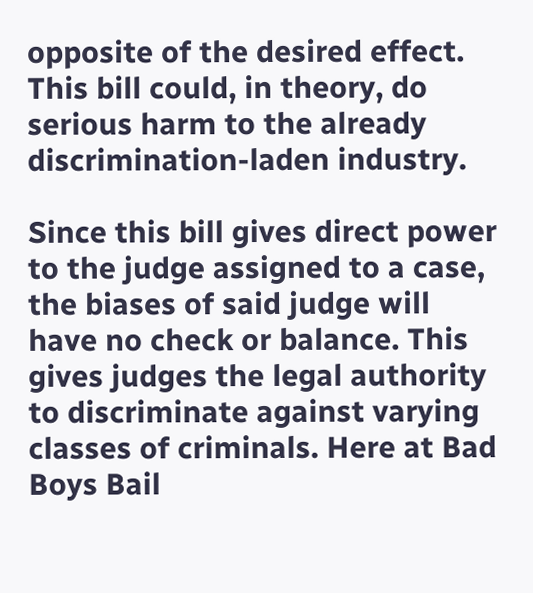opposite of the desired effect. This bill could, in theory, do serious harm to the already discrimination-laden industry.

Since this bill gives direct power to the judge assigned to a case, the biases of said judge will have no check or balance. This gives judges the legal authority to discriminate against varying classes of criminals. Here at Bad Boys Bail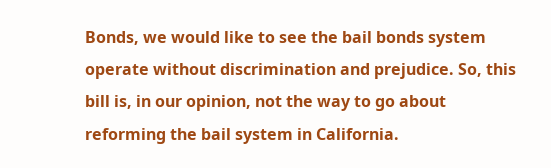Bonds, we would like to see the bail bonds system operate without discrimination and prejudice. So, this bill is, in our opinion, not the way to go about reforming the bail system in California.